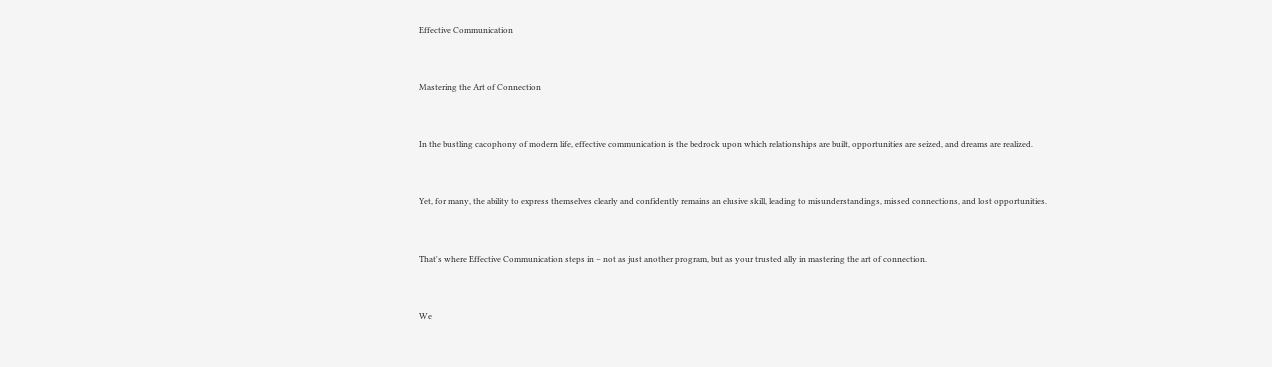Effective Communication


Mastering the Art of Connection


In the bustling cacophony of modern life, effective communication is the bedrock upon which relationships are built, opportunities are seized, and dreams are realized.


Yet, for many, the ability to express themselves clearly and confidently remains an elusive skill, leading to misunderstandings, missed connections, and lost opportunities.


That's where Effective Communication steps in – not as just another program, but as your trusted ally in mastering the art of connection.


We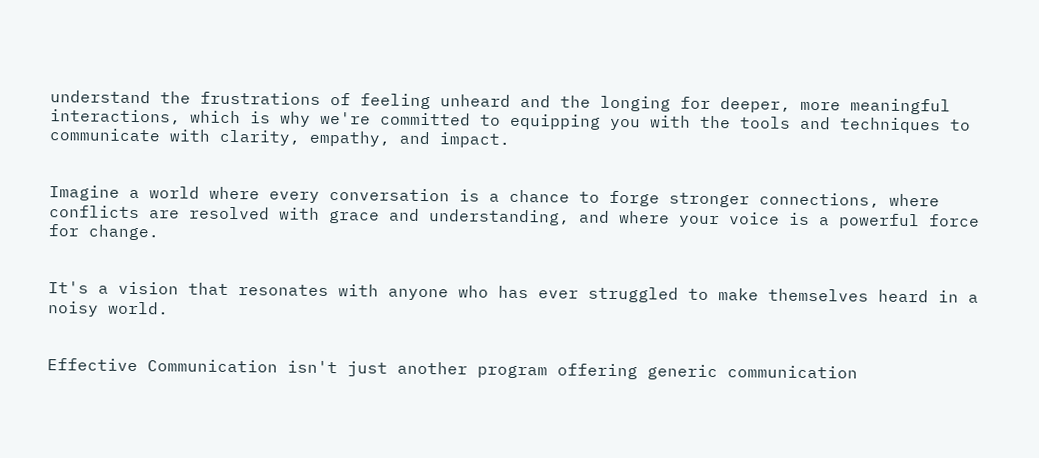understand the frustrations of feeling unheard and the longing for deeper, more meaningful interactions, which is why we're committed to equipping you with the tools and techniques to communicate with clarity, empathy, and impact.


Imagine a world where every conversation is a chance to forge stronger connections, where conflicts are resolved with grace and understanding, and where your voice is a powerful force for change.


It's a vision that resonates with anyone who has ever struggled to make themselves heard in a noisy world.


Effective Communication isn't just another program offering generic communication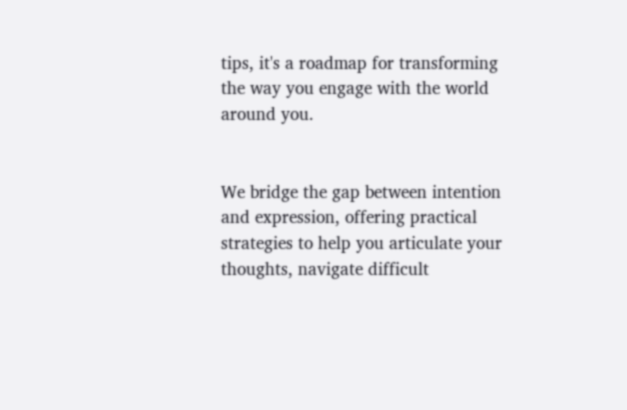tips, it's a roadmap for transforming the way you engage with the world around you.


We bridge the gap between intention and expression, offering practical strategies to help you articulate your thoughts, navigate difficult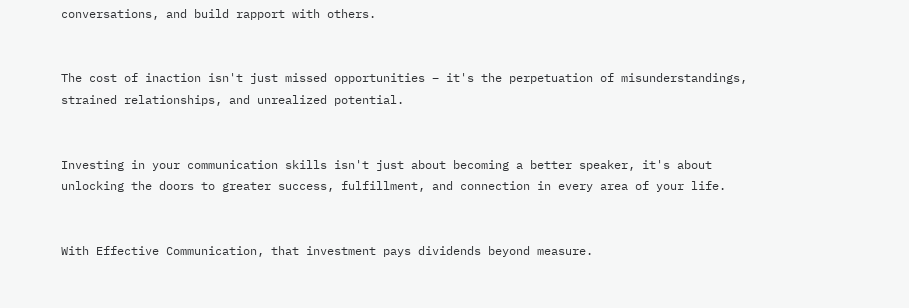conversations, and build rapport with others.


The cost of inaction isn't just missed opportunities – it's the perpetuation of misunderstandings, strained relationships, and unrealized potential.


Investing in your communication skills isn't just about becoming a better speaker, it's about unlocking the doors to greater success, fulfillment, and connection in every area of your life.


With Effective Communication, that investment pays dividends beyond measure.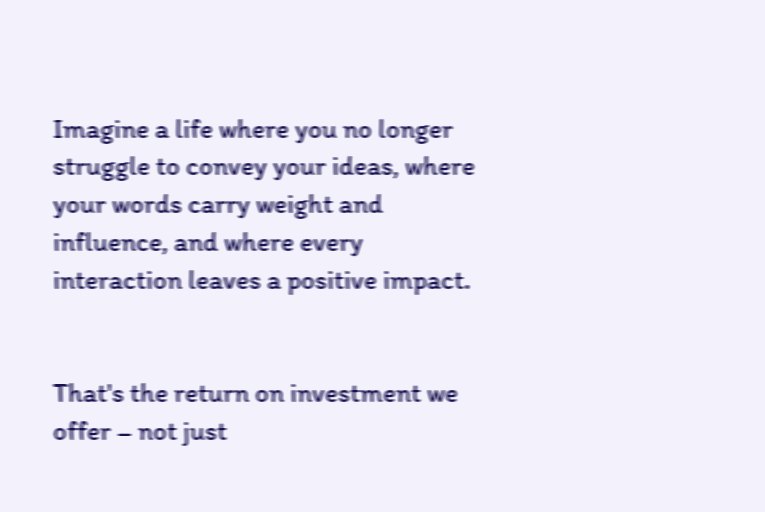Imagine a life where you no longer struggle to convey your ideas, where your words carry weight and influence, and where every interaction leaves a positive impact.


That's the return on investment we offer – not just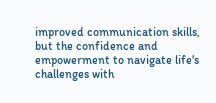improved communication skills, but the confidence and empowerment to navigate life's challenges with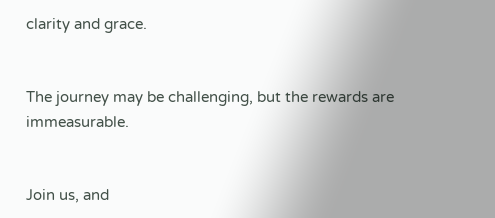clarity and grace.


The journey may be challenging, but the rewards are immeasurable.


Join us, and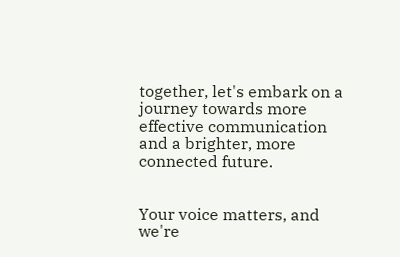together, let's embark on a journey towards more effective communication and a brighter, more connected future.


Your voice matters, and we're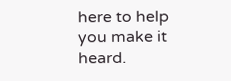here to help you make it heard.